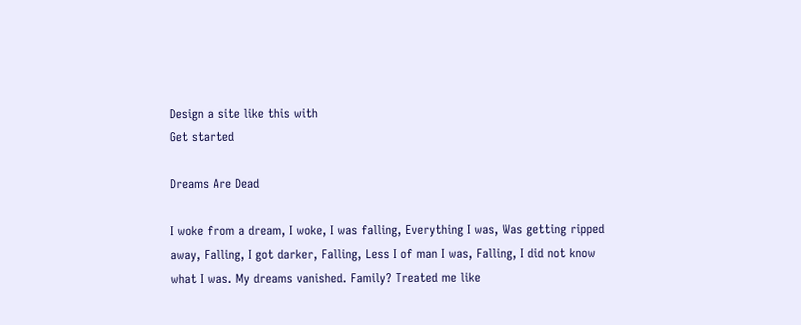Design a site like this with
Get started

Dreams Are Dead

I woke from a dream, I woke, I was falling, Everything I was, Was getting ripped away, Falling, I got darker, Falling, Less I of man I was, Falling, I did not know what I was. My dreams vanished. Family? Treated me like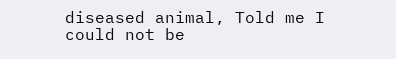diseased animal, Told me I could not be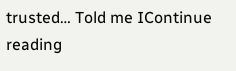trusted… Told me IContinue reading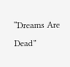“Dreams Are Dead”